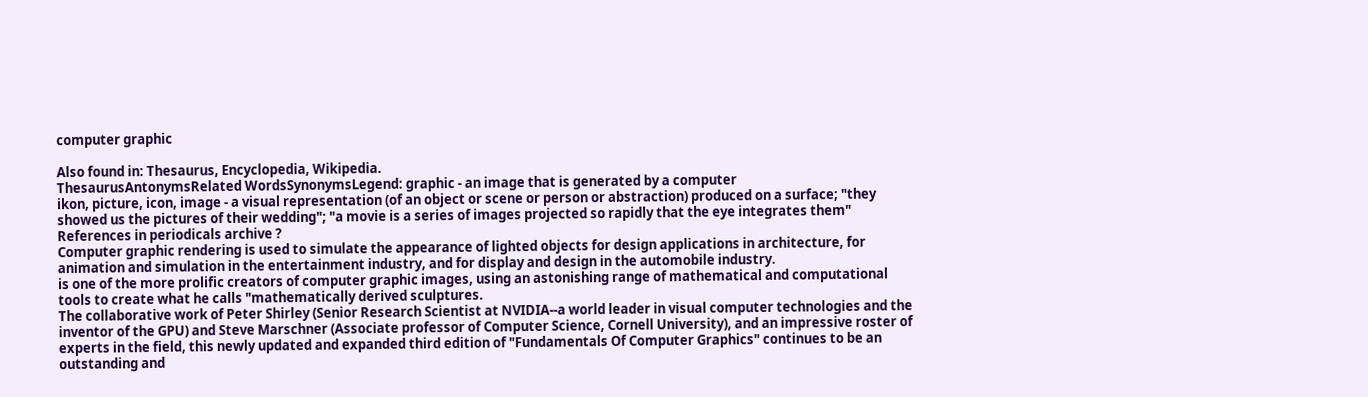computer graphic

Also found in: Thesaurus, Encyclopedia, Wikipedia.
ThesaurusAntonymsRelated WordsSynonymsLegend: graphic - an image that is generated by a computer
ikon, picture, icon, image - a visual representation (of an object or scene or person or abstraction) produced on a surface; "they showed us the pictures of their wedding"; "a movie is a series of images projected so rapidly that the eye integrates them"
References in periodicals archive ?
Computer graphic rendering is used to simulate the appearance of lighted objects for design applications in architecture, for animation and simulation in the entertainment industry, and for display and design in the automobile industry.
is one of the more prolific creators of computer graphic images, using an astonishing range of mathematical and computational tools to create what he calls "mathematically derived sculptures.
The collaborative work of Peter Shirley (Senior Research Scientist at NVIDIA--a world leader in visual computer technologies and the inventor of the GPU) and Steve Marschner (Associate professor of Computer Science, Cornell University), and an impressive roster of experts in the field, this newly updated and expanded third edition of "Fundamentals Of Computer Graphics" continues to be an outstanding and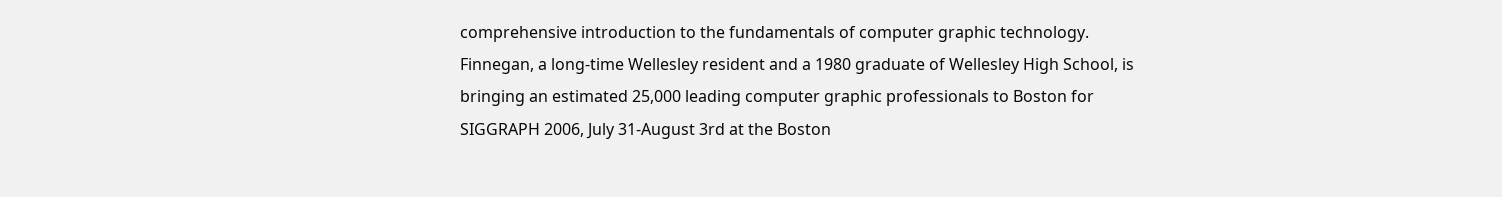comprehensive introduction to the fundamentals of computer graphic technology.
Finnegan, a long-time Wellesley resident and a 1980 graduate of Wellesley High School, is bringing an estimated 25,000 leading computer graphic professionals to Boston for SIGGRAPH 2006, July 31-August 3rd at the Boston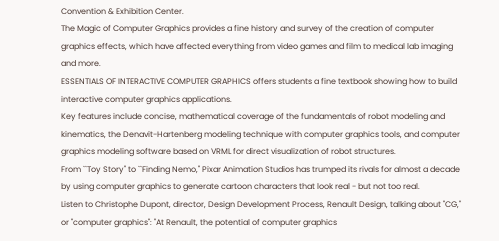Convention & Exhibition Center.
The Magic of Computer Graphics provides a fine history and survey of the creation of computer graphics effects, which have affected everything from video games and film to medical lab imaging and more.
ESSENTIALS OF INTERACTIVE COMPUTER GRAPHICS offers students a fine textbook showing how to build interactive computer graphics applications.
Key features include concise, mathematical coverage of the fundamentals of robot modeling and kinematics, the Denavit-Hartenberg modeling technique with computer graphics tools, and computer graphics modeling software based on VRML for direct visualization of robot structures.
From ``Toy Story'' to ``Finding Nemo,'' Pixar Animation Studios has trumped its rivals for almost a decade by using computer graphics to generate cartoon characters that look real - but not too real.
Listen to Christophe Dupont, director, Design Development Process, Renault Design, talking about "CG," or "computer graphics": "At Renault, the potential of computer graphics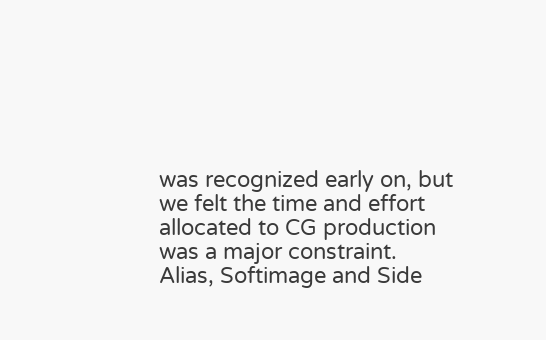was recognized early on, but we felt the time and effort allocated to CG production was a major constraint.
Alias, Softimage and Side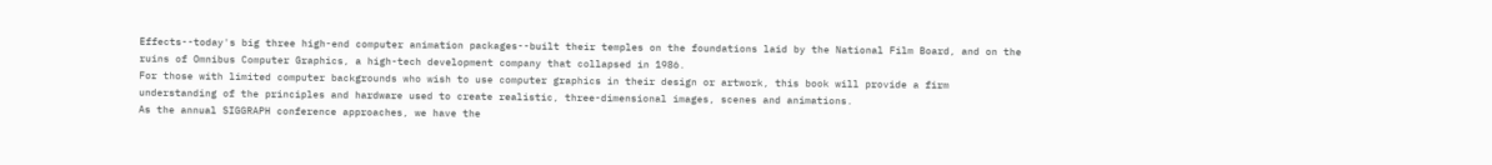Effects--today's big three high-end computer animation packages--built their temples on the foundations laid by the National Film Board, and on the ruins of Omnibus Computer Graphics, a high-tech development company that collapsed in 1986.
For those with limited computer backgrounds who wish to use computer graphics in their design or artwork, this book will provide a firm understanding of the principles and hardware used to create realistic, three-dimensional images, scenes and animations.
As the annual SIGGRAPH conference approaches, we have the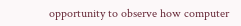opportunity to observe how computer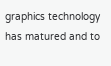graphics technology has matured and to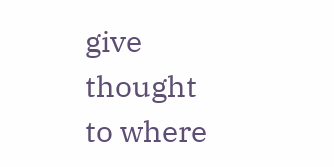give thought to where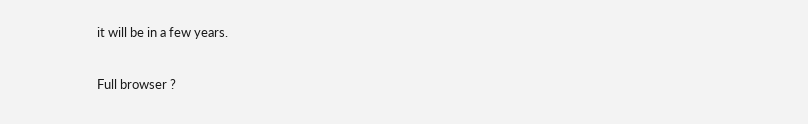it will be in a few years.

Full browser ?